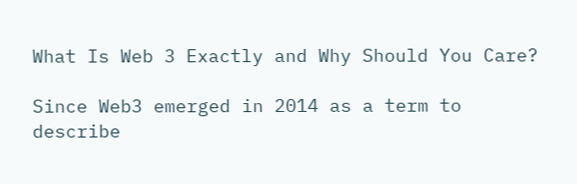What Is Web 3 Exactly and Why Should You Care?

Since Web3 emerged in 2014 as a term to describe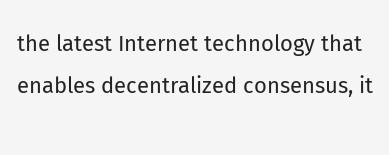the latest Internet technology that enables decentralized consensus, it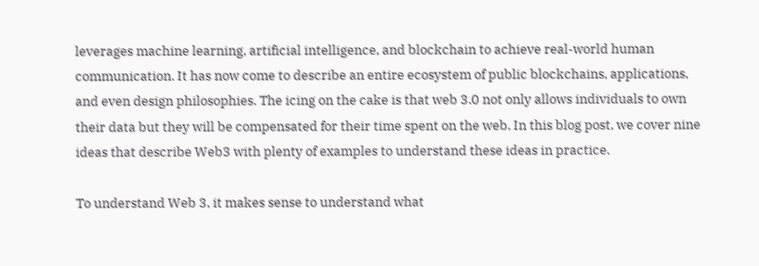leverages machine learning, artificial intelligence, and blockchain to achieve real-world human communication. It has now come to describe an entire ecosystem of public blockchains, applications, and even design philosophies. The icing on the cake is that web 3.0 not only allows individuals to own their data but they will be compensated for their time spent on the web. In this blog post, we cover nine ideas that describe Web3 with plenty of examples to understand these ideas in practice.

To understand Web 3, it makes sense to understand what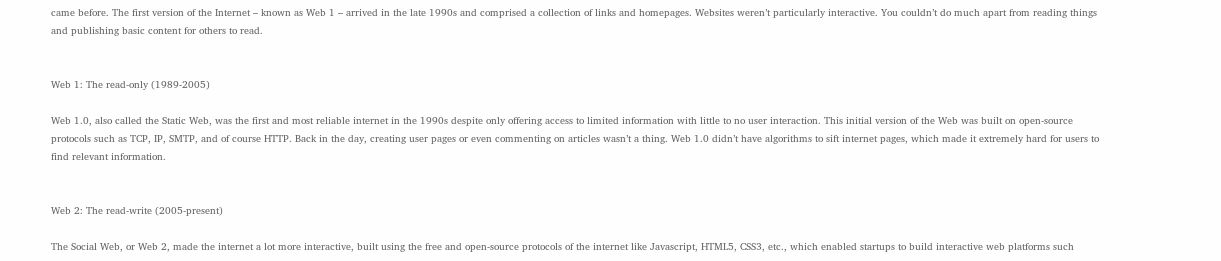came before. The first version of the Internet – known as Web 1 – arrived in the late 1990s and comprised a collection of links and homepages. Websites weren’t particularly interactive. You couldn’t do much apart from reading things and publishing basic content for others to read.


Web 1: The read-only (1989-2005)

Web 1.0, also called the Static Web, was the first and most reliable internet in the 1990s despite only offering access to limited information with little to no user interaction. This initial version of the Web was built on open-source protocols such as TCP, IP, SMTP, and of course HTTP. Back in the day, creating user pages or even commenting on articles wasn’t a thing. Web 1.0 didn’t have algorithms to sift internet pages, which made it extremely hard for users to find relevant information.


Web 2: The read-write (2005-present)

The Social Web, or Web 2, made the internet a lot more interactive, built using the free and open-source protocols of the internet like Javascript, HTML5, CSS3, etc., which enabled startups to build interactive web platforms such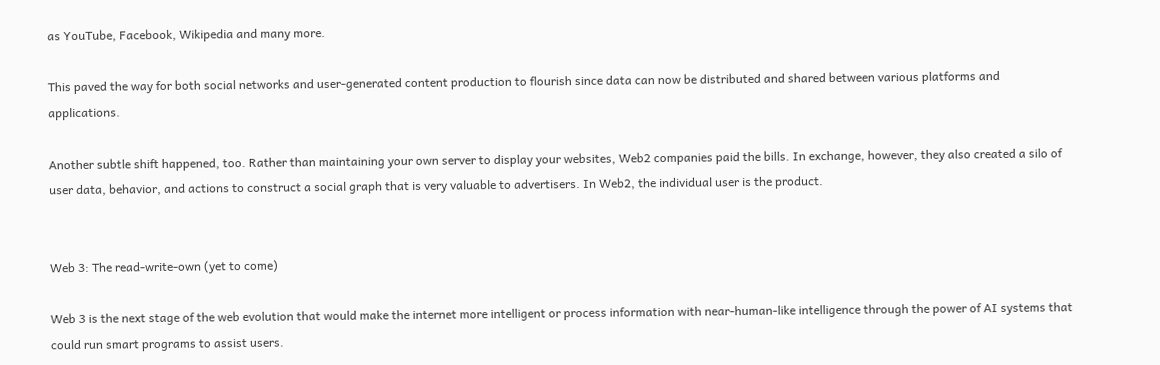as YouTube, Facebook, Wikipedia and many more.

This paved the way for both social networks and user-generated content production to flourish since data can now be distributed and shared between various platforms and applications.

Another subtle shift happened, too. Rather than maintaining your own server to display your websites, Web2 companies paid the bills. In exchange, however, they also created a silo of user data, behavior, and actions to construct a social graph that is very valuable to advertisers. In Web2, the individual user is the product.


Web 3: The read-write-own (yet to come)

Web 3 is the next stage of the web evolution that would make the internet more intelligent or process information with near-human-like intelligence through the power of AI systems that could run smart programs to assist users.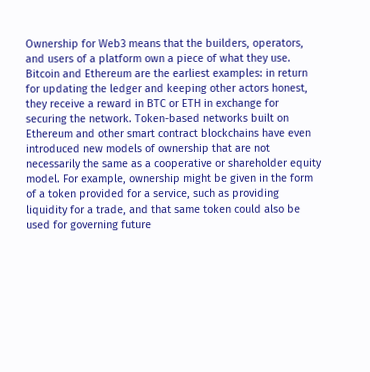Ownership for Web3 means that the builders, operators, and users of a platform own a piece of what they use. Bitcoin and Ethereum are the earliest examples: in return for updating the ledger and keeping other actors honest, they receive a reward in BTC or ETH in exchange for securing the network. Token-based networks built on Ethereum and other smart contract blockchains have even introduced new models of ownership that are not necessarily the same as a cooperative or shareholder equity model. For example, ownership might be given in the form of a token provided for a service, such as providing liquidity for a trade, and that same token could also be used for governing future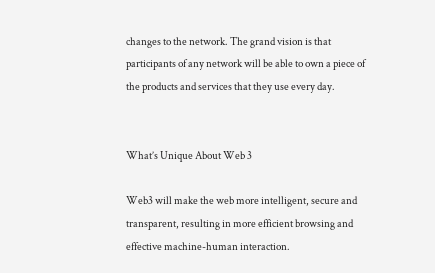changes to the network. The grand vision is that participants of any network will be able to own a piece of the products and services that they use every day.


What’s Unique About Web 3

Web3 will make the web more intelligent, secure and transparent, resulting in more efficient browsing and effective machine-human interaction.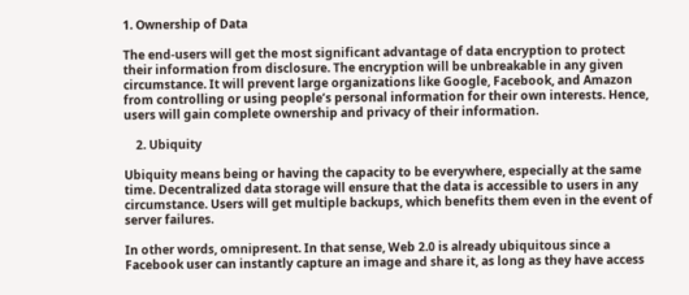1. Ownership of Data

The end-users will get the most significant advantage of data encryption to protect their information from disclosure. The encryption will be unbreakable in any given circumstance. It will prevent large organizations like Google, Facebook, and Amazon from controlling or using people’s personal information for their own interests. Hence, users will gain complete ownership and privacy of their information.

    2. Ubiquity

Ubiquity means being or having the capacity to be everywhere, especially at the same time. Decentralized data storage will ensure that the data is accessible to users in any circumstance. Users will get multiple backups, which benefits them even in the event of server failures.

In other words, omnipresent. In that sense, Web 2.0 is already ubiquitous since a Facebook user can instantly capture an image and share it, as long as they have access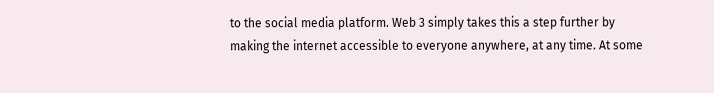to the social media platform. Web 3 simply takes this a step further by making the internet accessible to everyone anywhere, at any time. At some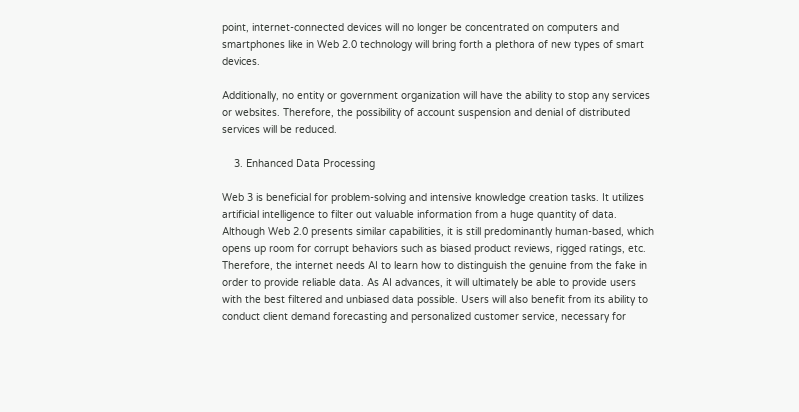point, internet-connected devices will no longer be concentrated on computers and smartphones like in Web 2.0 technology will bring forth a plethora of new types of smart devices.

Additionally, no entity or government organization will have the ability to stop any services or websites. Therefore, the possibility of account suspension and denial of distributed services will be reduced.

    3. Enhanced Data Processing

Web 3 is beneficial for problem-solving and intensive knowledge creation tasks. It utilizes artificial intelligence to filter out valuable information from a huge quantity of data. Although Web 2.0 presents similar capabilities, it is still predominantly human-based, which opens up room for corrupt behaviors such as biased product reviews, rigged ratings, etc. Therefore, the internet needs AI to learn how to distinguish the genuine from the fake in order to provide reliable data. As AI advances, it will ultimately be able to provide users with the best filtered and unbiased data possible. Users will also benefit from its ability to conduct client demand forecasting and personalized customer service, necessary for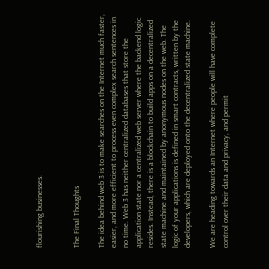flourishing businesses.


The Final Thoughts

The idea behind web 3 is to make searches on the Internet much faster, easier, and more efficient to process even complex search sentences in no time. Web 3 has neither centralized databases that store the application state nor a centralized web server where the backend logic resides. Instead, there is a blockchain to build apps on a decentralized state machine and maintained by anonymous nodes on the web. The logic of your applications is defined in smart contracts, written by the developers, which are deployed onto the decentralized state machine.

We are heading towards an Internet where people will have complete control over their data and privacy, and permit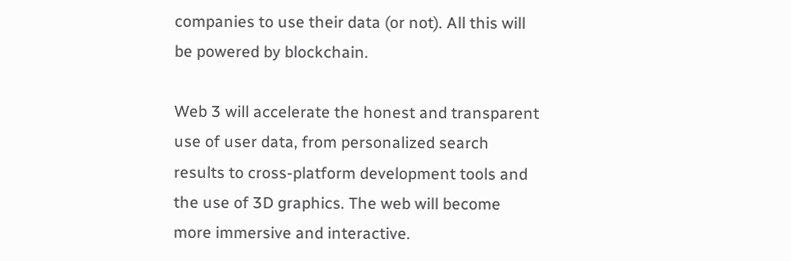companies to use their data (or not). All this will be powered by blockchain.

Web 3 will accelerate the honest and transparent use of user data, from personalized search results to cross-platform development tools and the use of 3D graphics. The web will become more immersive and interactive.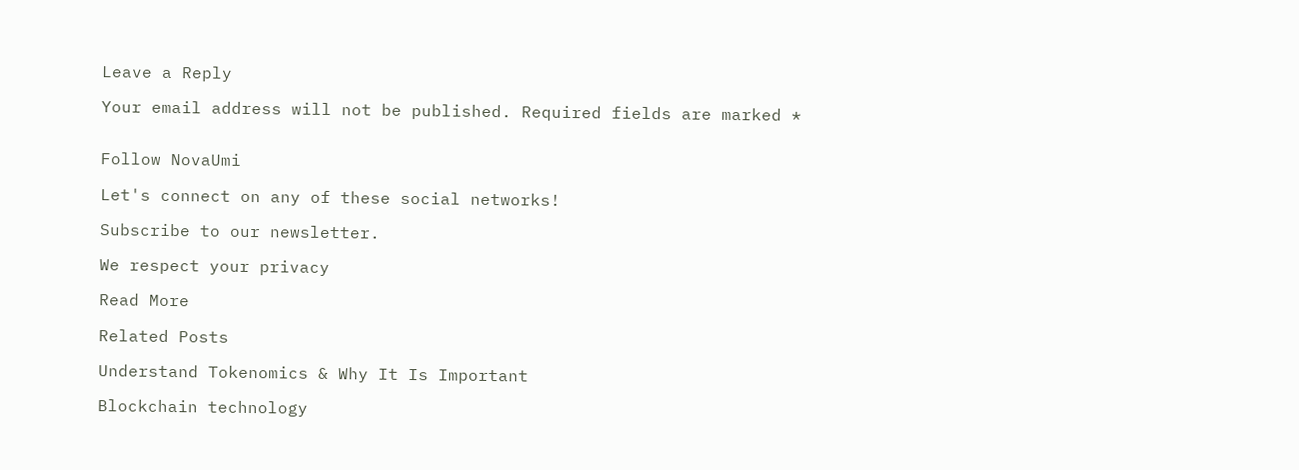Leave a Reply

Your email address will not be published. Required fields are marked *


Follow NovaUmi

Let's connect on any of these social networks!

Subscribe to our newsletter.

We respect your privacy

Read More

Related Posts

Understand Tokenomics & Why It Is Important

Blockchain technology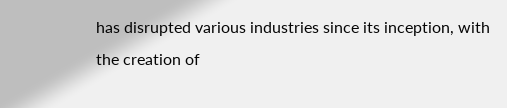has disrupted various industries since its inception, with the creation of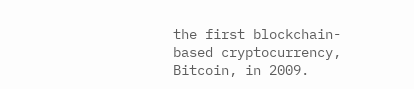the first blockchain-based cryptocurrency, Bitcoin, in 2009.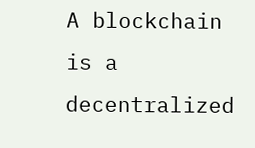A blockchain is a decentralized